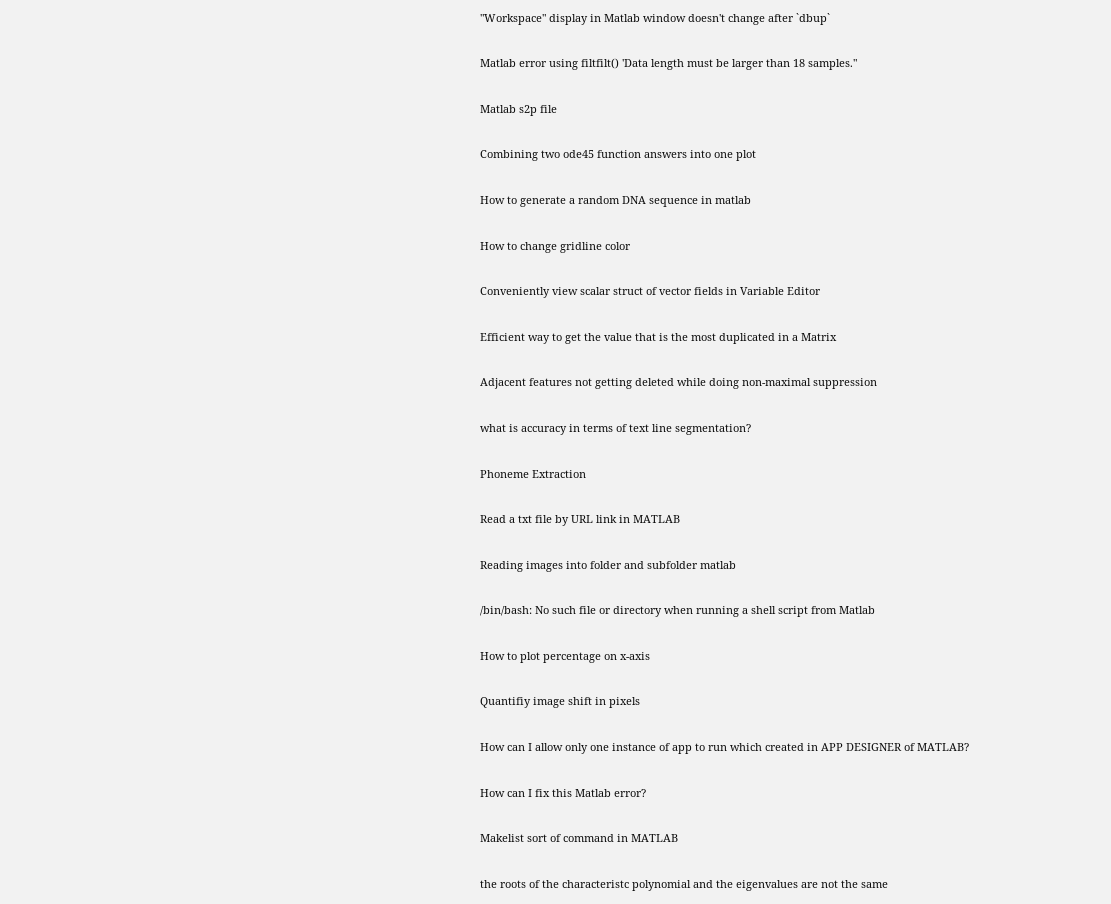"Workspace" display in Matlab window doesn't change after `dbup`

Matlab error using filtfilt() 'Data length must be larger than 18 samples."

Matlab s2p file

Combining two ode45 function answers into one plot

How to generate a random DNA sequence in matlab

How to change gridline color

Conveniently view scalar struct of vector fields in Variable Editor

Efficient way to get the value that is the most duplicated in a Matrix

Adjacent features not getting deleted while doing non-maximal suppression

what is accuracy in terms of text line segmentation?

Phoneme Extraction

Read a txt file by URL link in MATLAB

Reading images into folder and subfolder matlab

/bin/bash: No such file or directory when running a shell script from Matlab

How to plot percentage on x-axis

Quantifiy image shift in pixels

How can I allow only one instance of app to run which created in APP DESIGNER of MATLAB?

How can I fix this Matlab error?

Makelist sort of command in MATLAB

the roots of the characteristc polynomial and the eigenvalues are not the same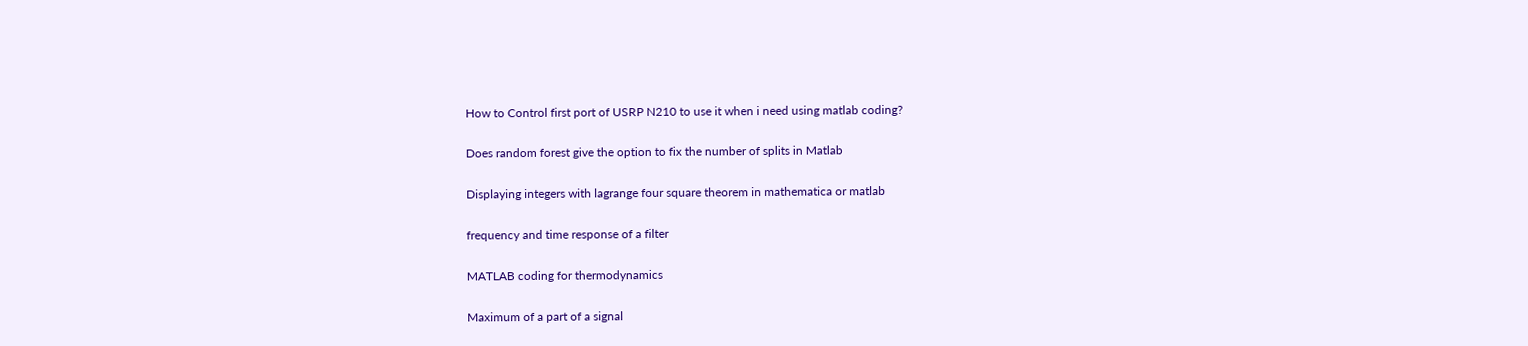How to Control first port of USRP N210 to use it when i need using matlab coding?

Does random forest give the option to fix the number of splits in Matlab

Displaying integers with lagrange four square theorem in mathematica or matlab

frequency and time response of a filter

MATLAB coding for thermodynamics

Maximum of a part of a signal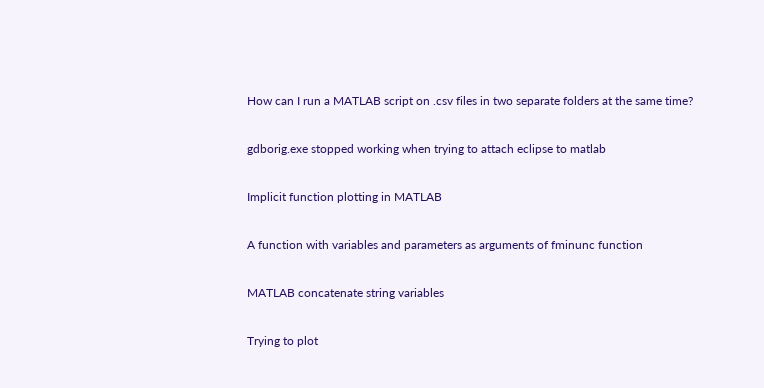How can I run a MATLAB script on .csv files in two separate folders at the same time?

gdborig.exe stopped working when trying to attach eclipse to matlab

Implicit function plotting in MATLAB

A function with variables and parameters as arguments of fminunc function

MATLAB concatenate string variables

Trying to plot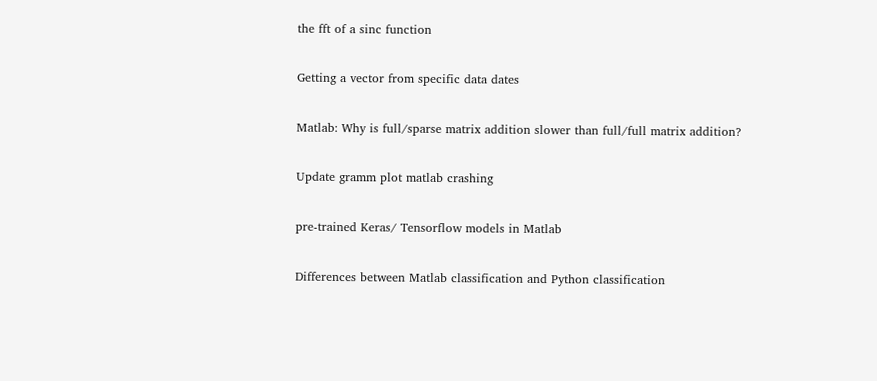the fft of a sinc function

Getting a vector from specific data dates

Matlab: Why is full/sparse matrix addition slower than full/full matrix addition?

Update gramm plot matlab crashing

pre-trained Keras/ Tensorflow models in Matlab

Differences between Matlab classification and Python classification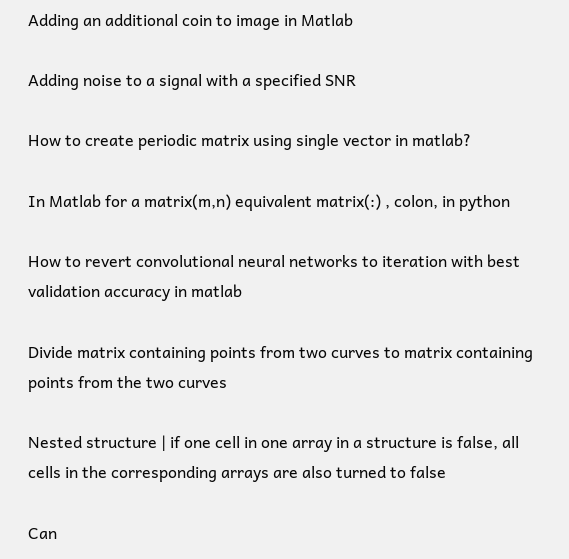Adding an additional coin to image in Matlab

Adding noise to a signal with a specified SNR

How to create periodic matrix using single vector in matlab?

In Matlab for a matrix(m,n) equivalent matrix(:) , colon, in python

How to revert convolutional neural networks to iteration with best validation accuracy in matlab

Divide matrix containing points from two curves to matrix containing points from the two curves

Nested structure | if one cell in one array in a structure is false, all cells in the corresponding arrays are also turned to false

Can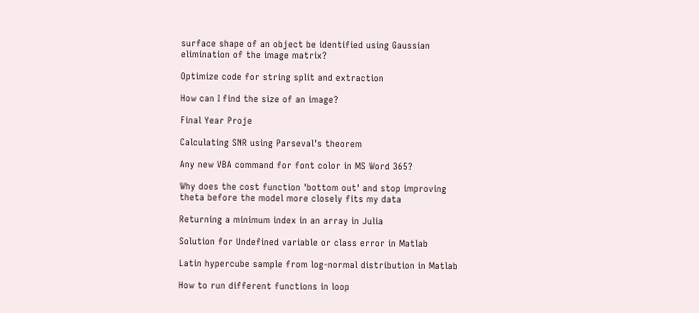surface shape of an object be identified using Gaussian elimination of the image matrix?

Optimize code for string split and extraction

How can I find the size of an image?

Final Year Proje

Calculating SNR using Parseval's theorem

Any new VBA command for font color in MS Word 365?

Why does the cost function 'bottom out' and stop improving theta before the model more closely fits my data

Returning a minimum index in an array in Julia

Solution for Undefined variable or class error in Matlab

Latin hypercube sample from log-normal distribution in Matlab

How to run different functions in loop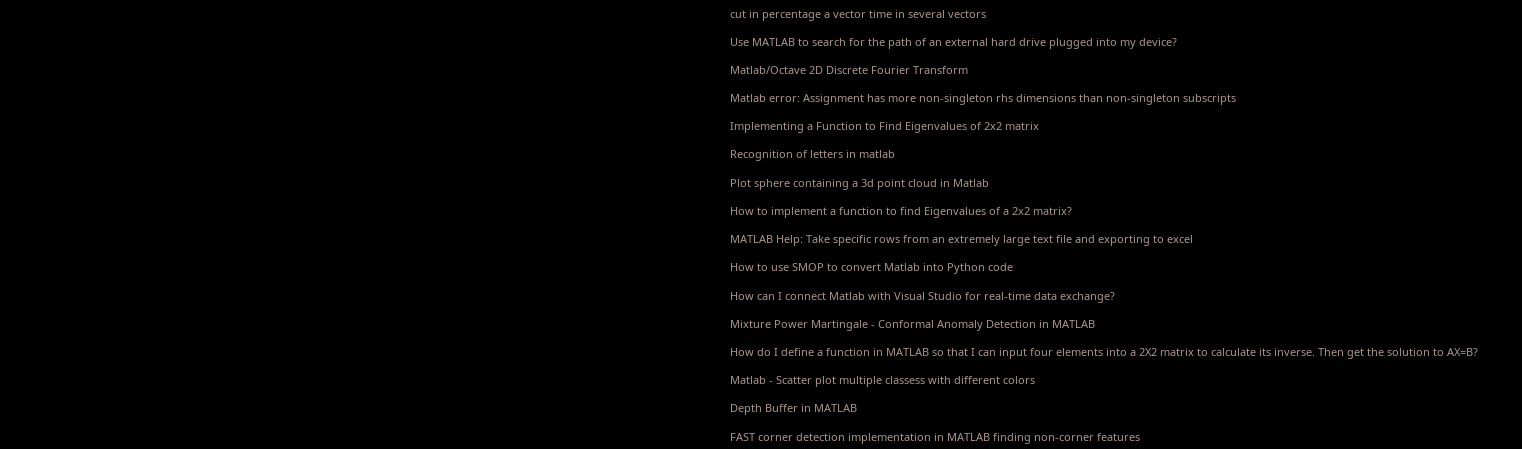cut in percentage a vector time in several vectors

Use MATLAB to search for the path of an external hard drive plugged into my device?

Matlab/Octave 2D Discrete Fourier Transform

Matlab error: Assignment has more non-singleton rhs dimensions than non-singleton subscripts

Implementing a Function to Find Eigenvalues of 2x2 matrix

Recognition of letters in matlab

Plot sphere containing a 3d point cloud in Matlab

How to implement a function to find Eigenvalues of a 2x2 matrix?

MATLAB Help: Take specific rows from an extremely large text file and exporting to excel

How to use SMOP to convert Matlab into Python code

How can I connect Matlab with Visual Studio for real-time data exchange?

Mixture Power Martingale - Conformal Anomaly Detection in MATLAB

How do I define a function in MATLAB so that I can input four elements into a 2X2 matrix to calculate its inverse. Then get the solution to AX=B?

Matlab - Scatter plot multiple classess with different colors

Depth Buffer in MATLAB

FAST corner detection implementation in MATLAB finding non-corner features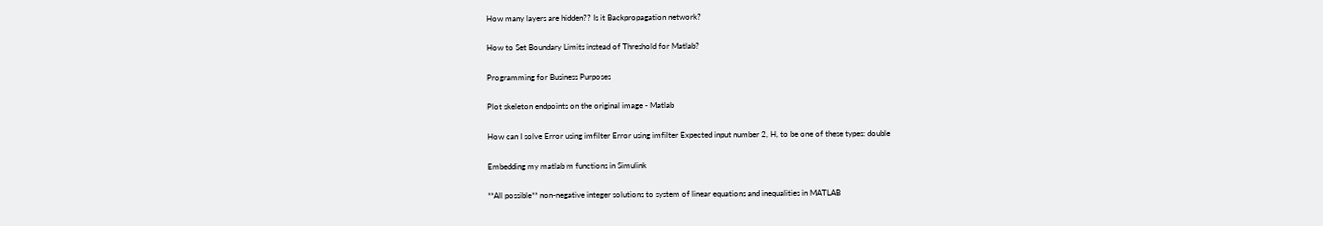How many layers are hidden?? Is it Backpropagation network?

How to Set Boundary Limits instead of Threshold for Matlab?

Programming for Business Purposes

Plot skeleton endpoints on the original image - Matlab

How can I solve Error using imfilter Error using imfilter Expected input number 2, H, to be one of these types: double

Embedding my matlab m functions in Simulink

**All possible** non-negative integer solutions to system of linear equations and inequalities in MATLAB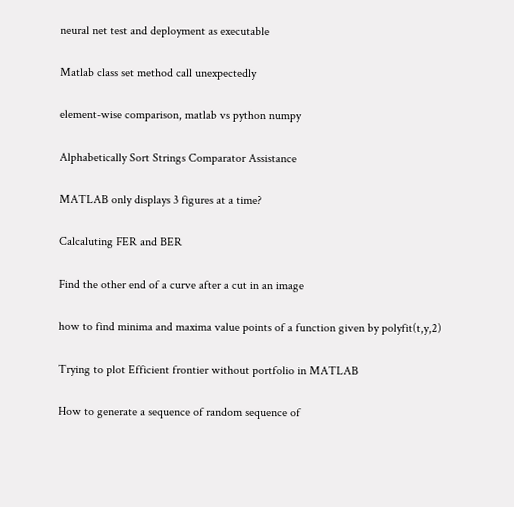neural net test and deployment as executable

Matlab class set method call unexpectedly

element-wise comparison, matlab vs python numpy

Alphabetically Sort Strings Comparator Assistance

MATLAB only displays 3 figures at a time?

Calcaluting FER and BER

Find the other end of a curve after a cut in an image

how to find minima and maxima value points of a function given by polyfit(t,y,2)

Trying to plot Efficient frontier without portfolio in MATLAB

How to generate a sequence of random sequence of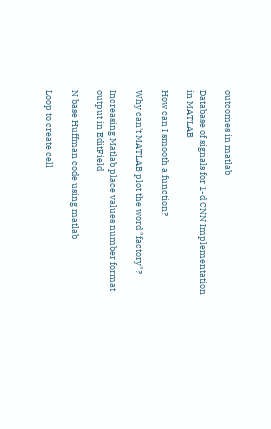outcomes in matlab

Database of signals for 1-d CNN Implementation in MATLAB

How can I smooth a function?

Why can't MATLAB plot the word "factory"?

Increasing Matlab place values number format output in EditField

N base Huffman code using matlab

Loop to create cell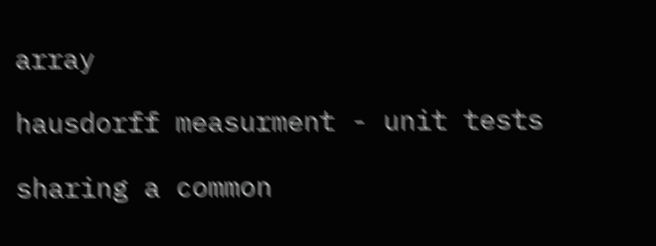array

hausdorff measurment - unit tests

sharing a common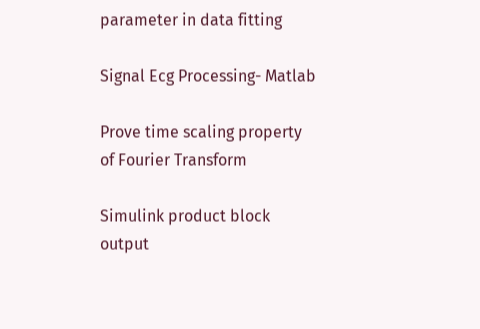parameter in data fitting

Signal Ecg Processing- Matlab

Prove time scaling property of Fourier Transform

Simulink product block output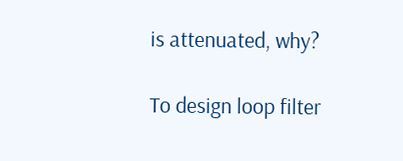is attenuated, why?

To design loop filter